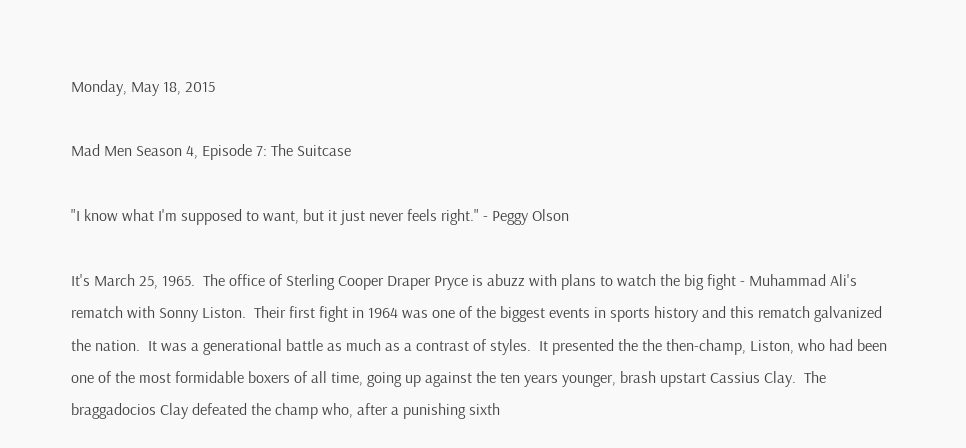Monday, May 18, 2015

Mad Men Season 4, Episode 7: The Suitcase

"I know what I'm supposed to want, but it just never feels right." - Peggy Olson

It's March 25, 1965.  The office of Sterling Cooper Draper Pryce is abuzz with plans to watch the big fight - Muhammad Ali's rematch with Sonny Liston.  Their first fight in 1964 was one of the biggest events in sports history and this rematch galvanized the nation.  It was a generational battle as much as a contrast of styles.  It presented the the then-champ, Liston, who had been one of the most formidable boxers of all time, going up against the ten years younger, brash upstart Cassius Clay.  The braggadocios Clay defeated the champ who, after a punishing sixth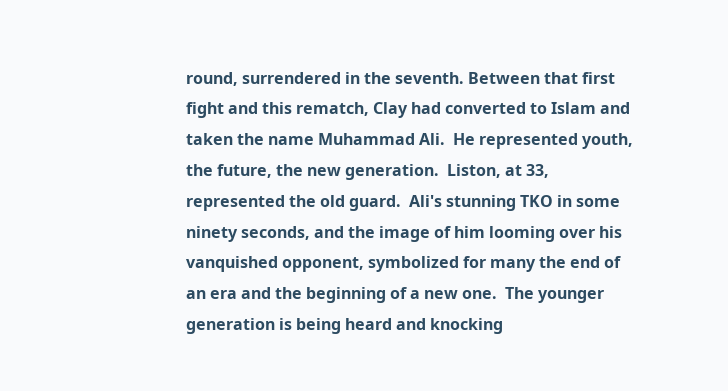round, surrendered in the seventh. Between that first fight and this rematch, Clay had converted to Islam and taken the name Muhammad Ali.  He represented youth, the future, the new generation.  Liston, at 33, represented the old guard.  Ali's stunning TKO in some ninety seconds, and the image of him looming over his vanquished opponent, symbolized for many the end of an era and the beginning of a new one.  The younger generation is being heard and knocking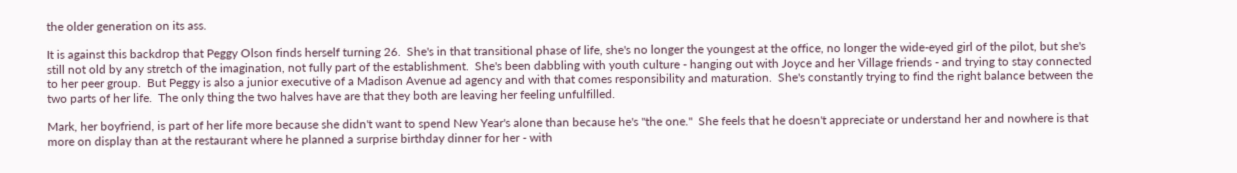the older generation on its ass.

It is against this backdrop that Peggy Olson finds herself turning 26.  She's in that transitional phase of life, she's no longer the youngest at the office, no longer the wide-eyed girl of the pilot, but she's still not old by any stretch of the imagination, not fully part of the establishment.  She's been dabbling with youth culture - hanging out with Joyce and her Village friends - and trying to stay connected to her peer group.  But Peggy is also a junior executive of a Madison Avenue ad agency and with that comes responsibility and maturation.  She's constantly trying to find the right balance between the two parts of her life.  The only thing the two halves have are that they both are leaving her feeling unfulfilled.

Mark, her boyfriend, is part of her life more because she didn't want to spend New Year's alone than because he's "the one."  She feels that he doesn't appreciate or understand her and nowhere is that more on display than at the restaurant where he planned a surprise birthday dinner for her - with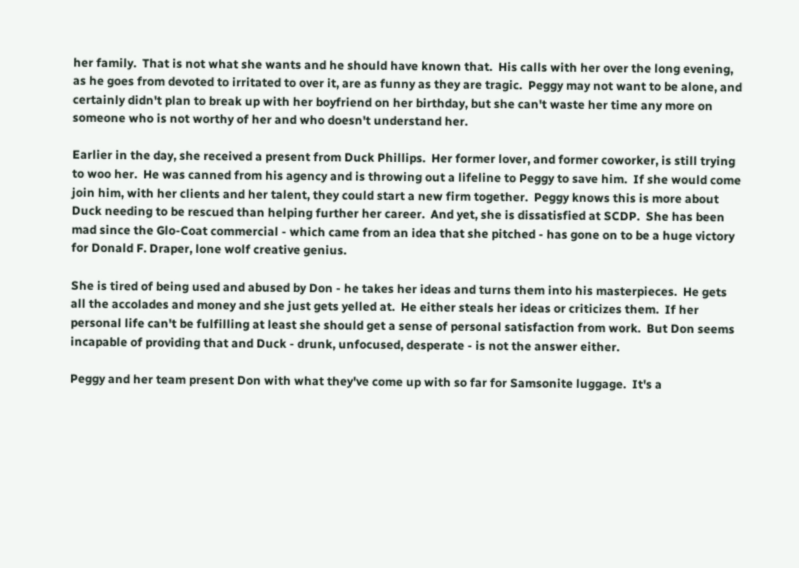her family.  That is not what she wants and he should have known that.  His calls with her over the long evening, as he goes from devoted to irritated to over it, are as funny as they are tragic.  Peggy may not want to be alone, and certainly didn't plan to break up with her boyfriend on her birthday, but she can't waste her time any more on someone who is not worthy of her and who doesn't understand her.

Earlier in the day, she received a present from Duck Phillips.  Her former lover, and former coworker, is still trying to woo her.  He was canned from his agency and is throwing out a lifeline to Peggy to save him.  If she would come join him, with her clients and her talent, they could start a new firm together.  Peggy knows this is more about Duck needing to be rescued than helping further her career.  And yet, she is dissatisfied at SCDP.  She has been mad since the Glo-Coat commercial - which came from an idea that she pitched - has gone on to be a huge victory for Donald F. Draper, lone wolf creative genius.

She is tired of being used and abused by Don - he takes her ideas and turns them into his masterpieces.  He gets all the accolades and money and she just gets yelled at.  He either steals her ideas or criticizes them.  If her personal life can't be fulfilling at least she should get a sense of personal satisfaction from work.  But Don seems incapable of providing that and Duck - drunk, unfocused, desperate - is not the answer either.

Peggy and her team present Don with what they've come up with so far for Samsonite luggage.  It's a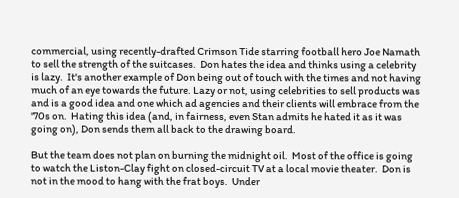commercial, using recently-drafted Crimson Tide starring football hero Joe Namath to sell the strength of the suitcases.  Don hates the idea and thinks using a celebrity is lazy.  It's another example of Don being out of touch with the times and not having much of an eye towards the future. Lazy or not, using celebrities to sell products was and is a good idea and one which ad agencies and their clients will embrace from the '70s on.  Hating this idea (and, in fairness, even Stan admits he hated it as it was going on), Don sends them all back to the drawing board.

But the team does not plan on burning the midnight oil.  Most of the office is going to watch the Liston-Clay fight on closed-circuit TV at a local movie theater.  Don is not in the mood to hang with the frat boys.  Under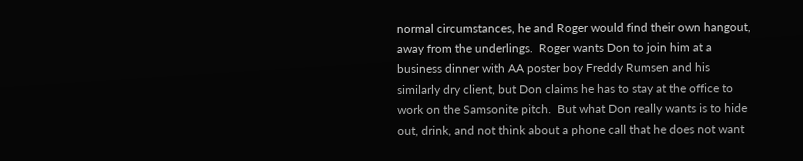normal circumstances, he and Roger would find their own hangout, away from the underlings.  Roger wants Don to join him at a business dinner with AA poster boy Freddy Rumsen and his similarly dry client, but Don claims he has to stay at the office to work on the Samsonite pitch.  But what Don really wants is to hide out, drink, and not think about a phone call that he does not want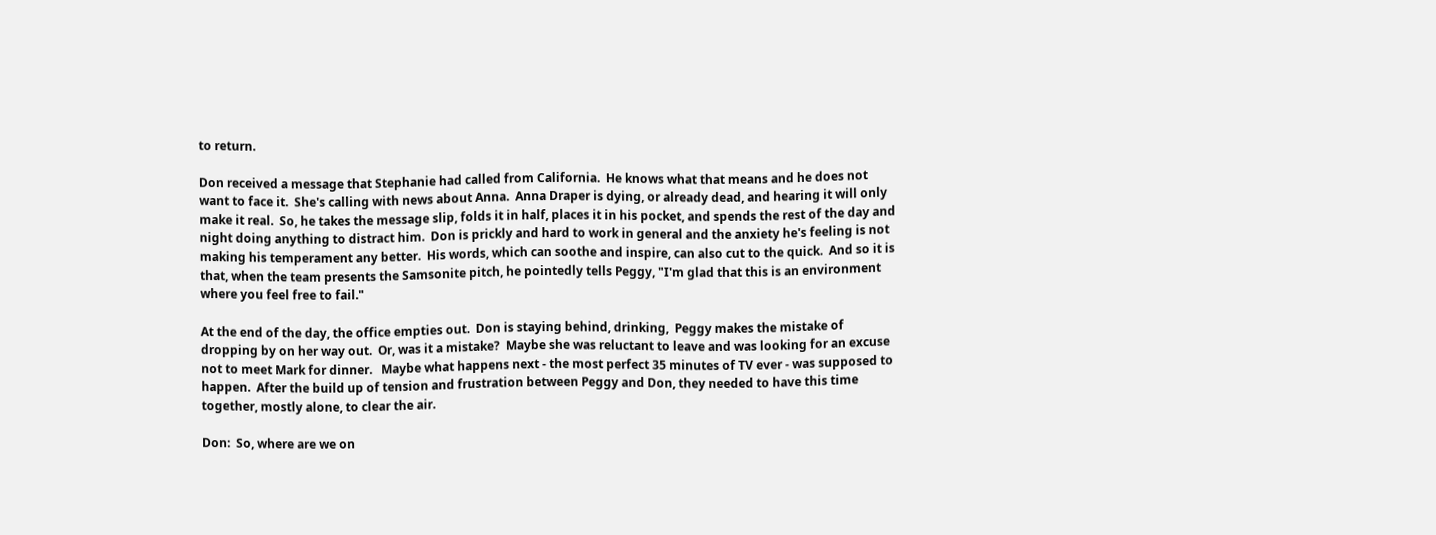to return.

Don received a message that Stephanie had called from California.  He knows what that means and he does not want to face it.  She's calling with news about Anna.  Anna Draper is dying, or already dead, and hearing it will only make it real.  So, he takes the message slip, folds it in half, places it in his pocket, and spends the rest of the day and night doing anything to distract him.  Don is prickly and hard to work in general and the anxiety he's feeling is not making his temperament any better.  His words, which can soothe and inspire, can also cut to the quick.  And so it is that, when the team presents the Samsonite pitch, he pointedly tells Peggy, "I'm glad that this is an environment where you feel free to fail."

At the end of the day, the office empties out.  Don is staying behind, drinking,  Peggy makes the mistake of dropping by on her way out.  Or, was it a mistake?  Maybe she was reluctant to leave and was looking for an excuse not to meet Mark for dinner.   Maybe what happens next - the most perfect 35 minutes of TV ever - was supposed to happen.  After the build up of tension and frustration between Peggy and Don, they needed to have this time together, mostly alone, to clear the air.

Don:  So, where are we on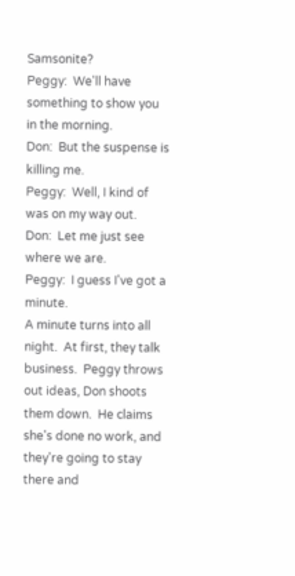Samsonite?
Peggy:  We'll have something to show you in the morning.
Don:  But the suspense is killing me.
Peggy:  Well, I kind of was on my way out.
Don:  Let me just see where we are.
Peggy:  I guess I've got a minute.
A minute turns into all night.  At first, they talk business.  Peggy throws out ideas, Don shoots them down.  He claims she's done no work, and they're going to stay there and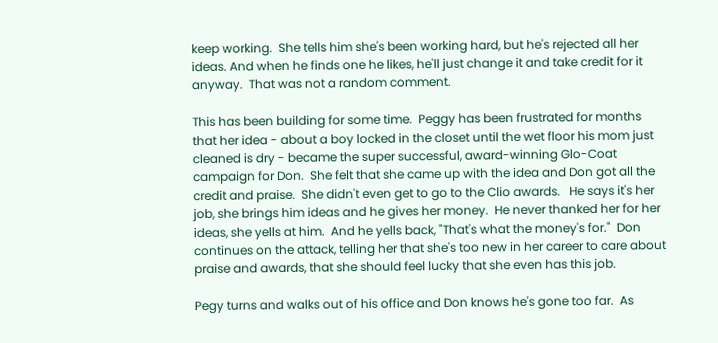keep working.  She tells him she's been working hard, but he's rejected all her ideas. And when he finds one he likes, he'll just change it and take credit for it anyway.  That was not a random comment.

This has been building for some time.  Peggy has been frustrated for months that her idea - about a boy locked in the closet until the wet floor his mom just cleaned is dry - became the super successful, award-winning Glo-Coat campaign for Don.  She felt that she came up with the idea and Don got all the credit and praise.  She didn't even get to go to the Clio awards.   He says it's her job, she brings him ideas and he gives her money.  He never thanked her for her ideas, she yells at him.  And he yells back, "That's what the money's for."  Don continues on the attack, telling her that she's too new in her career to care about praise and awards, that she should feel lucky that she even has this job.

Pegy turns and walks out of his office and Don knows he's gone too far.  As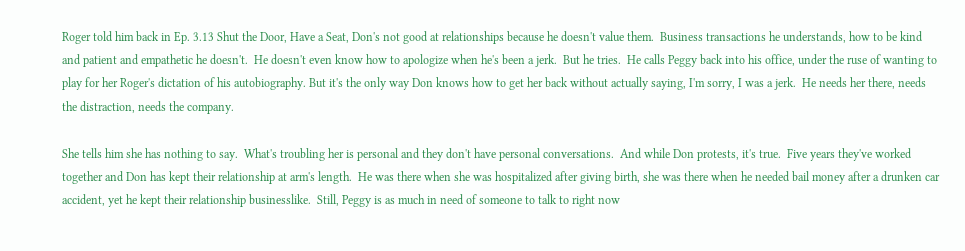Roger told him back in Ep. 3.13 Shut the Door, Have a Seat, Don's not good at relationships because he doesn't value them.  Business transactions he understands, how to be kind and patient and empathetic he doesn't.  He doesn't even know how to apologize when he's been a jerk.  But he tries.  He calls Peggy back into his office, under the ruse of wanting to play for her Roger's dictation of his autobiography. But it's the only way Don knows how to get her back without actually saying, I'm sorry, I was a jerk.  He needs her there, needs the distraction, needs the company.

She tells him she has nothing to say.  What's troubling her is personal and they don't have personal conversations.  And while Don protests, it's true.  Five years they've worked together and Don has kept their relationship at arm's length.  He was there when she was hospitalized after giving birth, she was there when he needed bail money after a drunken car accident, yet he kept their relationship businesslike.  Still, Peggy is as much in need of someone to talk to right now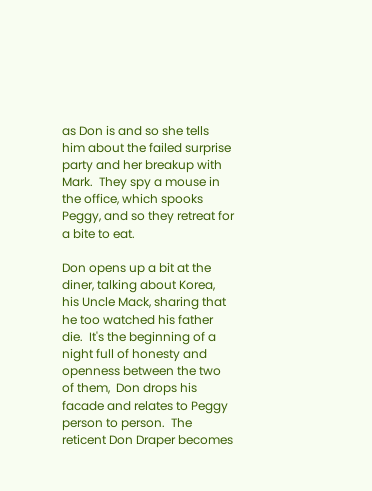as Don is and so she tells him about the failed surprise party and her breakup with Mark.  They spy a mouse in the office, which spooks Peggy, and so they retreat for a bite to eat.

Don opens up a bit at the diner, talking about Korea, his Uncle Mack, sharing that he too watched his father die.  It's the beginning of a night full of honesty and openness between the two of them,  Don drops his facade and relates to Peggy  person to person.  The reticent Don Draper becomes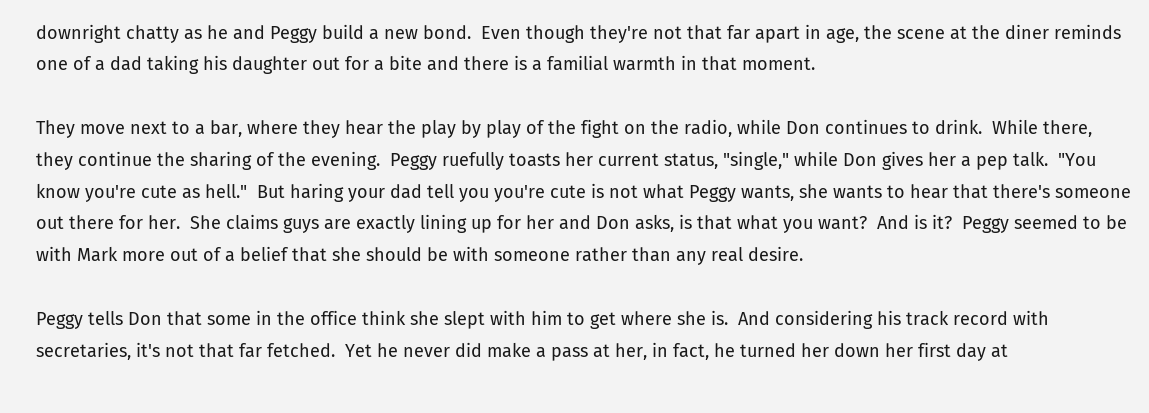downright chatty as he and Peggy build a new bond.  Even though they're not that far apart in age, the scene at the diner reminds one of a dad taking his daughter out for a bite and there is a familial warmth in that moment.

They move next to a bar, where they hear the play by play of the fight on the radio, while Don continues to drink.  While there, they continue the sharing of the evening.  Peggy ruefully toasts her current status, "single," while Don gives her a pep talk.  "You know you're cute as hell."  But haring your dad tell you you're cute is not what Peggy wants, she wants to hear that there's someone out there for her.  She claims guys are exactly lining up for her and Don asks, is that what you want?  And is it?  Peggy seemed to be with Mark more out of a belief that she should be with someone rather than any real desire.

Peggy tells Don that some in the office think she slept with him to get where she is.  And considering his track record with secretaries, it's not that far fetched.  Yet he never did make a pass at her, in fact, he turned her down her first day at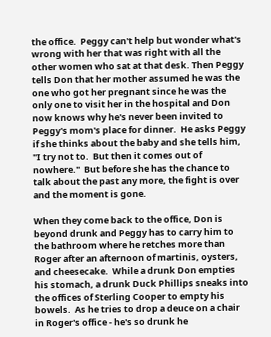the office.  Peggy can't help but wonder what's wrong with her that was right with all the other women who sat at that desk. Then Peggy tells Don that her mother assumed he was the one who got her pregnant since he was the only one to visit her in the hospital and Don now knows why he's never been invited to Peggy's mom's place for dinner.  He asks Peggy if she thinks about the baby and she tells him, "I try not to.  But then it comes out of nowhere."  But before she has the chance to talk about the past any more, the fight is over and the moment is gone.

When they come back to the office, Don is beyond drunk and Peggy has to carry him to the bathroom where he retches more than Roger after an afternoon of martinis, oysters, and cheesecake.  While a drunk Don empties his stomach, a drunk Duck Phillips sneaks into the offices of Sterling Cooper to empty his bowels.  As he tries to drop a deuce on a chair in Roger's office - he's so drunk he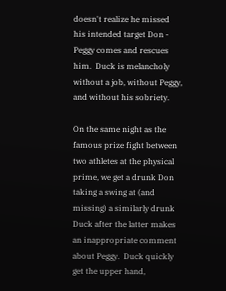doesn't realize he missed his intended target Don - Peggy comes and rescues him.  Duck is melancholy without a job, without Peggy, and without his sobriety.

On the same night as the famous prize fight between two athletes at the physical prime, we get a drunk Don taking a swing at (and missing) a similarly drunk Duck after the latter makes an inappropriate comment about Peggy.  Duck quickly get the upper hand,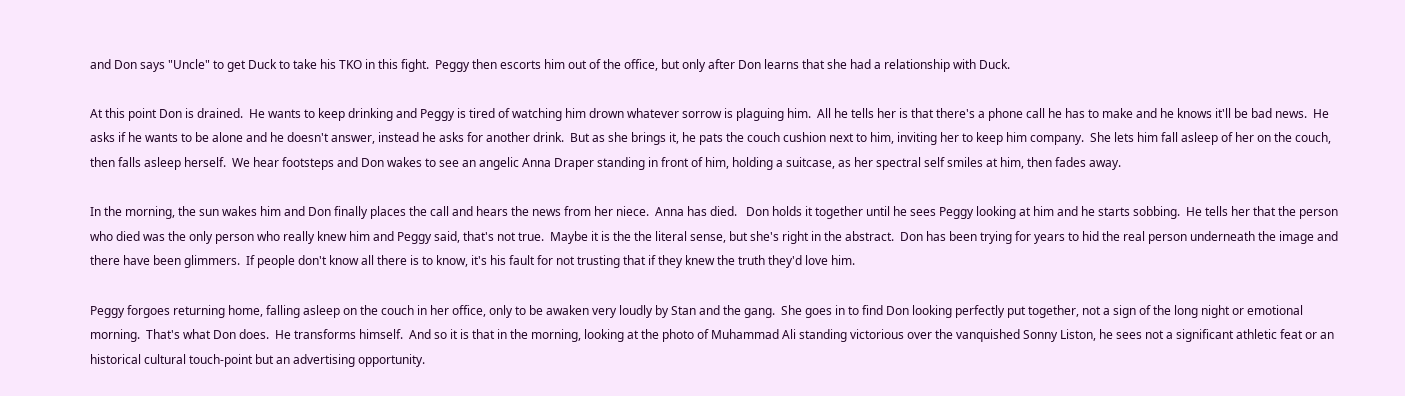and Don says "Uncle" to get Duck to take his TKO in this fight.  Peggy then escorts him out of the office, but only after Don learns that she had a relationship with Duck.

At this point Don is drained.  He wants to keep drinking and Peggy is tired of watching him drown whatever sorrow is plaguing him.  All he tells her is that there's a phone call he has to make and he knows it'll be bad news.  He asks if he wants to be alone and he doesn't answer, instead he asks for another drink.  But as she brings it, he pats the couch cushion next to him, inviting her to keep him company.  She lets him fall asleep of her on the couch, then falls asleep herself.  We hear footsteps and Don wakes to see an angelic Anna Draper standing in front of him, holding a suitcase, as her spectral self smiles at him, then fades away.

In the morning, the sun wakes him and Don finally places the call and hears the news from her niece.  Anna has died.   Don holds it together until he sees Peggy looking at him and he starts sobbing.  He tells her that the person who died was the only person who really knew him and Peggy said, that's not true.  Maybe it is the the literal sense, but she's right in the abstract.  Don has been trying for years to hid the real person underneath the image and there have been glimmers.  If people don't know all there is to know, it's his fault for not trusting that if they knew the truth they'd love him.

Peggy forgoes returning home, falling asleep on the couch in her office, only to be awaken very loudly by Stan and the gang.  She goes in to find Don looking perfectly put together, not a sign of the long night or emotional morning.  That's what Don does.  He transforms himself.  And so it is that in the morning, looking at the photo of Muhammad Ali standing victorious over the vanquished Sonny Liston, he sees not a significant athletic feat or an historical cultural touch-point but an advertising opportunity.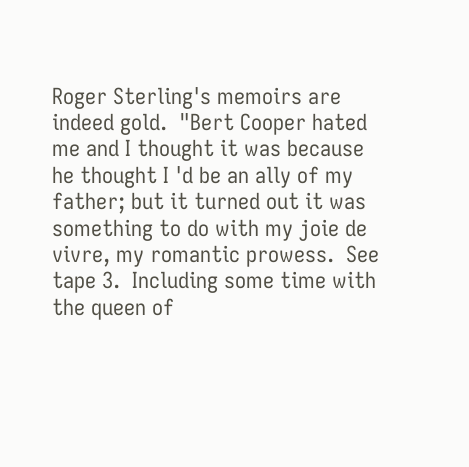Roger Sterling's memoirs are indeed gold.  "Bert Cooper hated me and I thought it was because he thought I 'd be an ally of my father; but it turned out it was something to do with my joie de vivre, my romantic prowess.  See tape 3.  Including some time with the queen of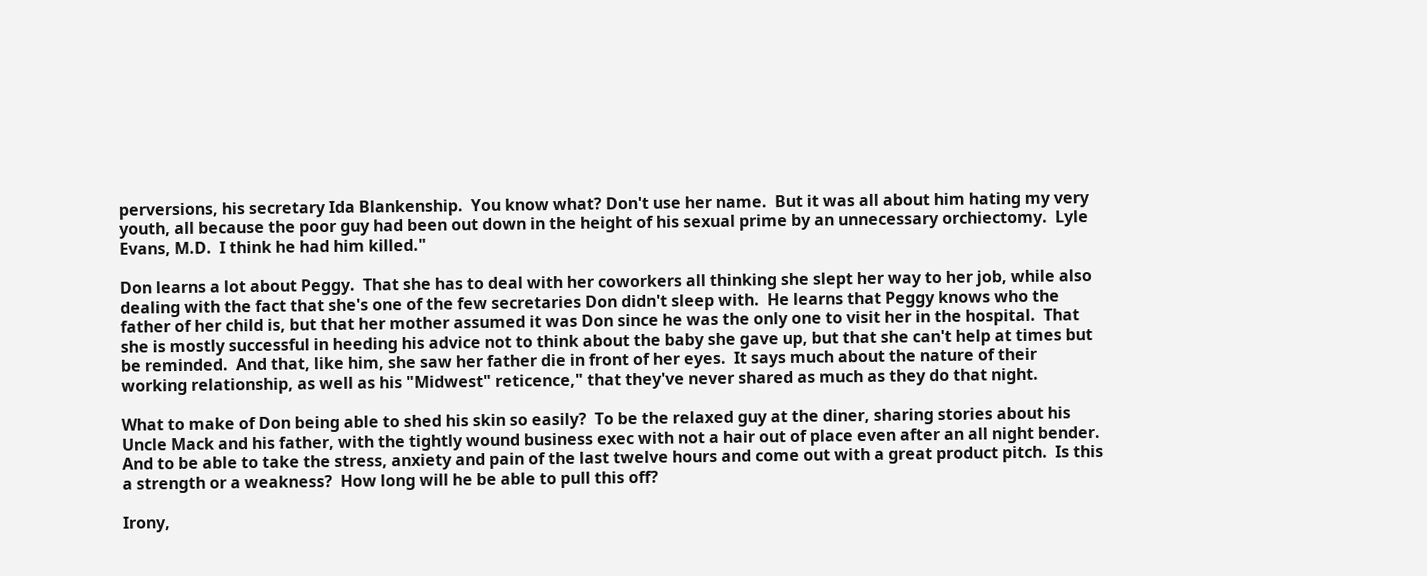perversions, his secretary Ida Blankenship.  You know what? Don't use her name.  But it was all about him hating my very youth, all because the poor guy had been out down in the height of his sexual prime by an unnecessary orchiectomy.  Lyle Evans, M.D.  I think he had him killed."

Don learns a lot about Peggy.  That she has to deal with her coworkers all thinking she slept her way to her job, while also dealing with the fact that she's one of the few secretaries Don didn't sleep with.  He learns that Peggy knows who the father of her child is, but that her mother assumed it was Don since he was the only one to visit her in the hospital.  That she is mostly successful in heeding his advice not to think about the baby she gave up, but that she can't help at times but be reminded.  And that, like him, she saw her father die in front of her eyes.  It says much about the nature of their working relationship, as well as his "Midwest" reticence," that they've never shared as much as they do that night.

What to make of Don being able to shed his skin so easily?  To be the relaxed guy at the diner, sharing stories about his Uncle Mack and his father, with the tightly wound business exec with not a hair out of place even after an all night bender.  And to be able to take the stress, anxiety and pain of the last twelve hours and come out with a great product pitch.  Is this a strength or a weakness?  How long will he be able to pull this off?

Irony,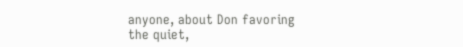anyone, about Don favoring the quiet,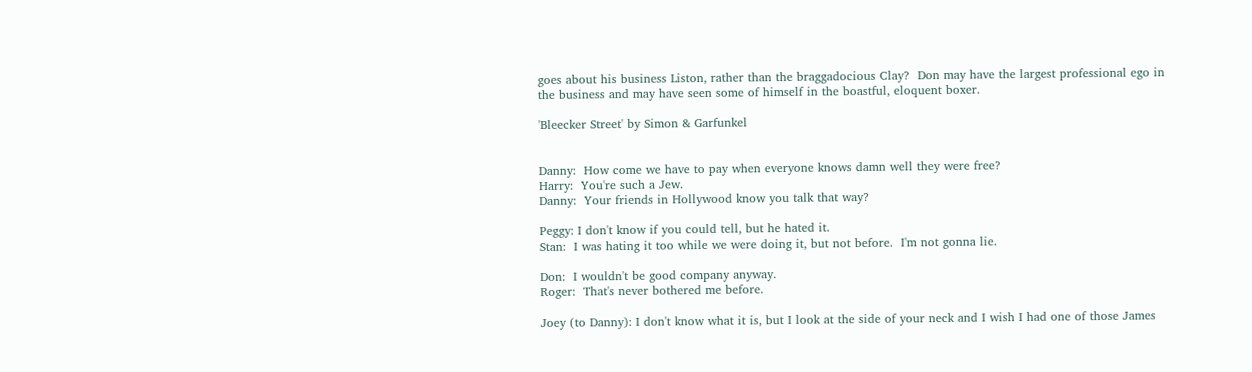goes about his business Liston, rather than the braggadocious Clay?  Don may have the largest professional ego in the business and may have seen some of himself in the boastful, eloquent boxer.

'Bleecker Street' by Simon & Garfunkel


Danny:  How come we have to pay when everyone knows damn well they were free?
Harry:  You're such a Jew.
Danny:  Your friends in Hollywood know you talk that way?

Peggy: I don't know if you could tell, but he hated it.
Stan:  I was hating it too while we were doing it, but not before.  I'm not gonna lie.

Don:  I wouldn't be good company anyway.
Roger:  That's never bothered me before.

Joey (to Danny): I don't know what it is, but I look at the side of your neck and I wish I had one of those James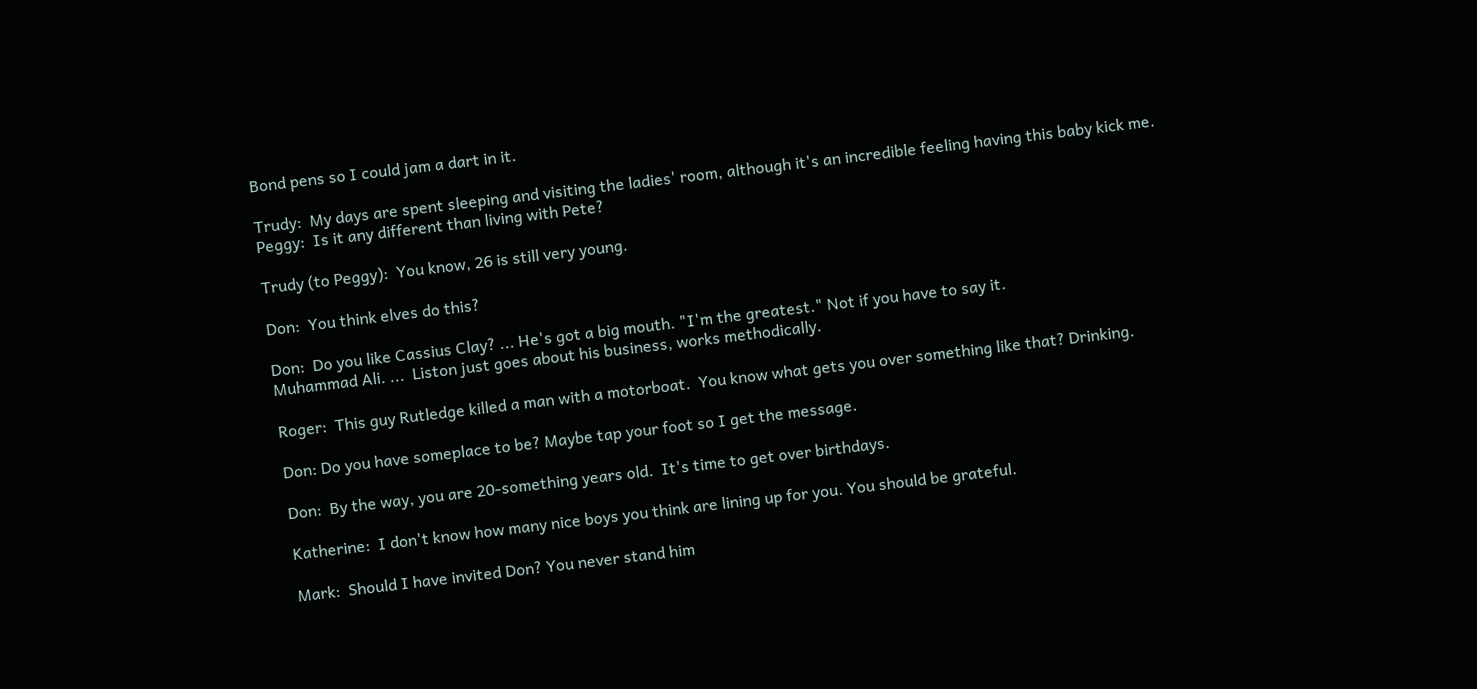Bond pens so I could jam a dart in it.

Trudy:  My days are spent sleeping and visiting the ladies' room, although it's an incredible feeling having this baby kick me.
Peggy:  Is it any different than living with Pete?

Trudy (to Peggy):  You know, 26 is still very young.

Don:  You think elves do this?

Don:  Do you like Cassius Clay? ... He's got a big mouth. "I'm the greatest." Not if you have to say it.
Muhammad Ali. ...  Liston just goes about his business, works methodically.

Roger:  This guy Rutledge killed a man with a motorboat.  You know what gets you over something like that? Drinking.

Don: Do you have someplace to be? Maybe tap your foot so I get the message.

Don:  By the way, you are 20-something years old.  It's time to get over birthdays.

Katherine:  I don't know how many nice boys you think are lining up for you. You should be grateful.

Mark:  Should I have invited Don? You never stand him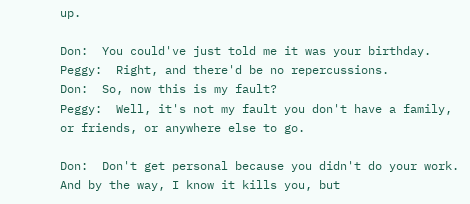up.

Don:  You could've just told me it was your birthday.
Peggy:  Right, and there'd be no repercussions.
Don:  So, now this is my fault?
Peggy:  Well, it's not my fault you don't have a family, or friends, or anywhere else to go.

Don:  Don't get personal because you didn't do your work.  And by the way, I know it kills you, but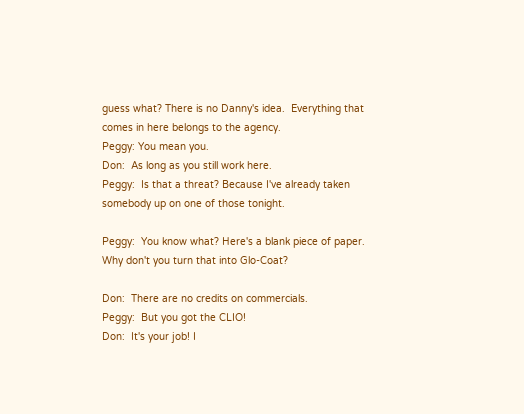guess what? There is no Danny's idea.  Everything that comes in here belongs to the agency.
Peggy: You mean you.
Don:  As long as you still work here.
Peggy:  Is that a threat? Because I've already taken somebody up on one of those tonight.

Peggy:  You know what? Here's a blank piece of paper.  Why don't you turn that into Glo-Coat?

Don:  There are no credits on commercials.
Peggy:  But you got the CLIO!
Don:  It's your job! I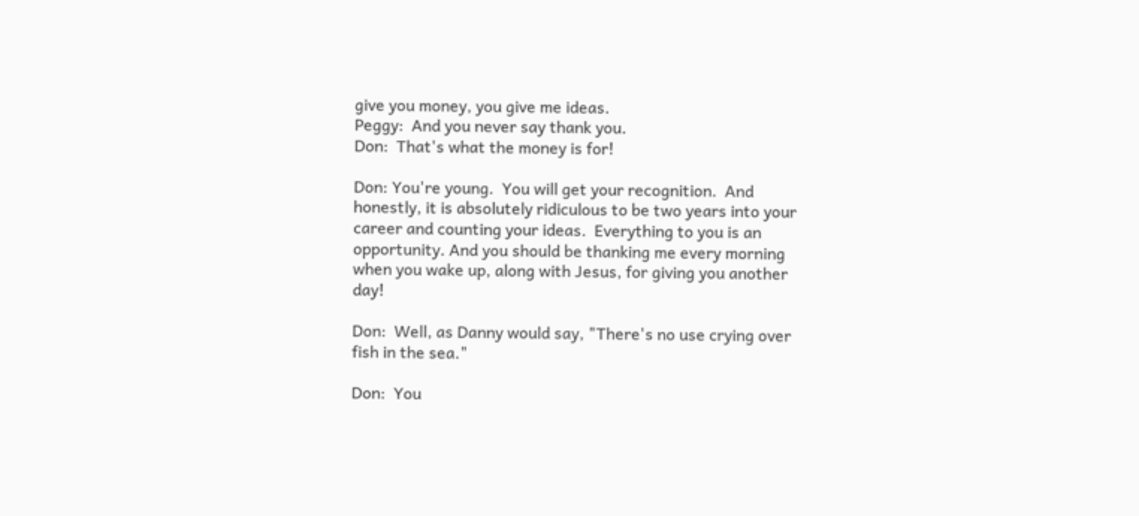give you money, you give me ideas.
Peggy:  And you never say thank you.
Don:  That's what the money is for!

Don: You're young.  You will get your recognition.  And honestly, it is absolutely ridiculous to be two years into your career and counting your ideas.  Everything to you is an opportunity. And you should be thanking me every morning when you wake up, along with Jesus, for giving you another day!

Don:  Well, as Danny would say, "There's no use crying over fish in the sea."

Don:  You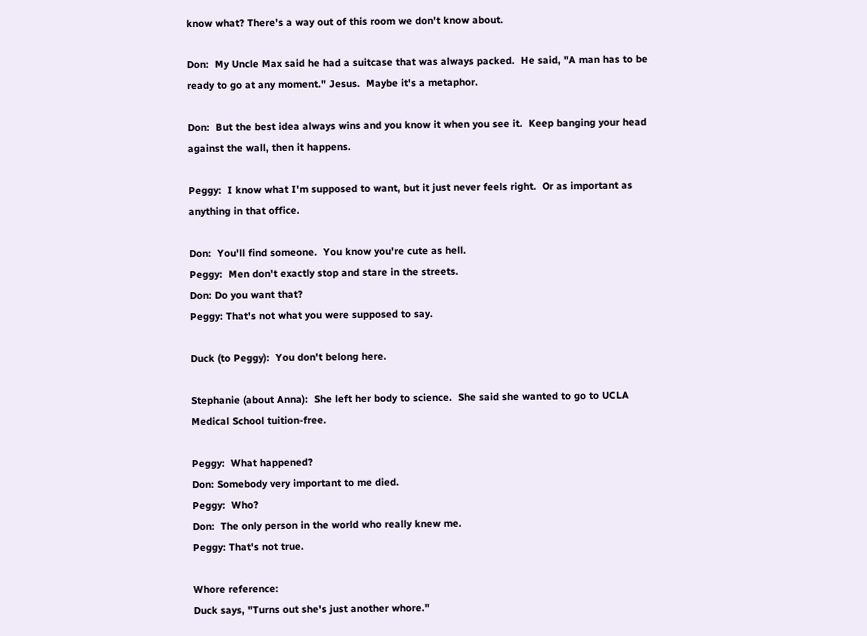know what? There's a way out of this room we don't know about.

Don:  My Uncle Max said he had a suitcase that was always packed.  He said, "A man has to be ready to go at any moment." Jesus.  Maybe it's a metaphor.

Don:  But the best idea always wins and you know it when you see it.  Keep banging your head against the wall, then it happens.

Peggy:  I know what I'm supposed to want, but it just never feels right.  Or as important as anything in that office.

Don:  You'll find someone.  You know you're cute as hell.
Peggy:  Men don't exactly stop and stare in the streets.
Don: Do you want that?
Peggy: That's not what you were supposed to say.

Duck (to Peggy):  You don't belong here.

Stephanie (about Anna):  She left her body to science.  She said she wanted to go to UCLA Medical School tuition-free.

Peggy:  What happened?
Don: Somebody very important to me died.
Peggy:  Who?
Don:  The only person in the world who really knew me.
Peggy: That's not true.

Whore reference:
Duck says, "Turns out she's just another whore."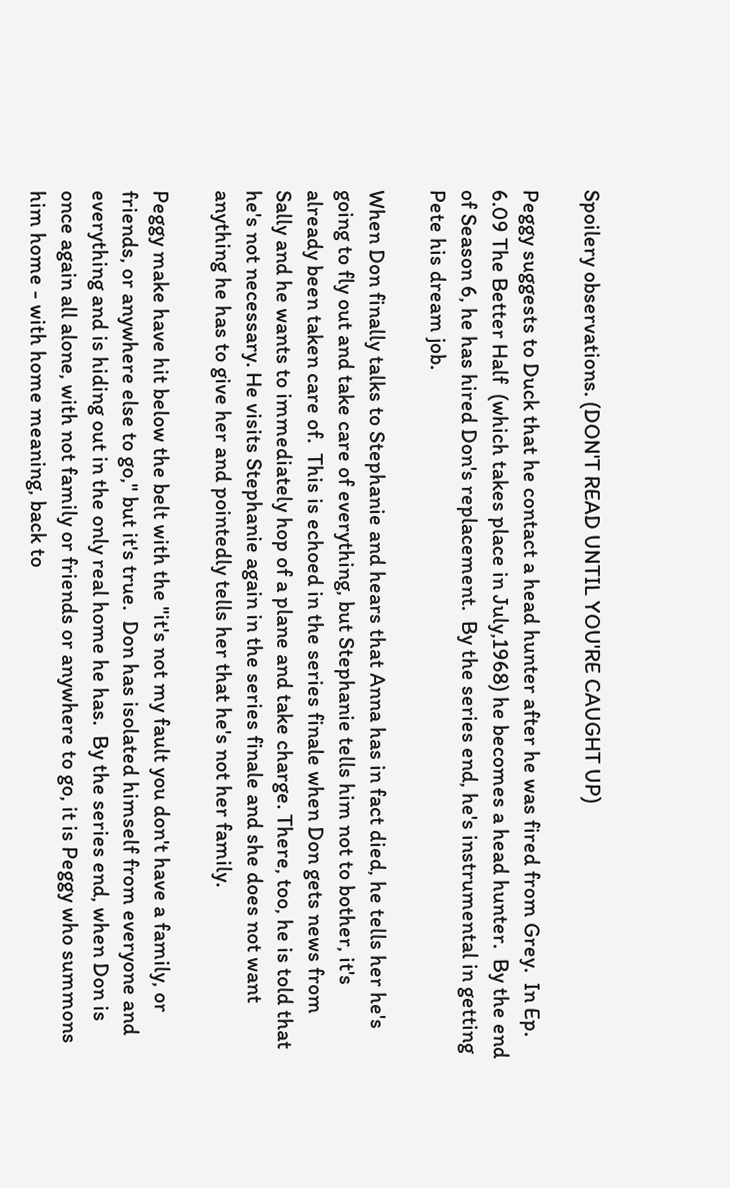Spoilery observations. (DON'T READ UNTIL YOU'RE CAUGHT UP)

Peggy suggests to Duck that he contact a head hunter after he was fired from Grey.  In Ep. 6.09 The Better Half  (which takes place in July,1968) he becomes a head hunter.  By the end of Season 6, he has hired Don's replacement.  By the series end, he's instrumental in getting Pete his dream job.

When Don finally talks to Stephanie and hears that Anna has in fact died, he tells her he's going to fly out and take care of everything, but Stephanie tells him not to bother, it's already been taken care of.  This is echoed in the series finale when Don gets news from Sally and he wants to immediately hop of a plane and take charge. There, too, he is told that he's not necessary. He visits Stephanie again in the series finale and she does not want anything he has to give her and pointedly tells her that he's not her family.

Peggy make have hit below the belt with the "it's not my fault you don't have a family, or friends, or anywhere else to go," but it's true.  Don has isolated himself from everyone and everything and is hiding out in the only real home he has.  By the series end, when Don is once again all alone, with not family or friends or anywhere to go, it is Peggy who summons him home - with home meaning, back to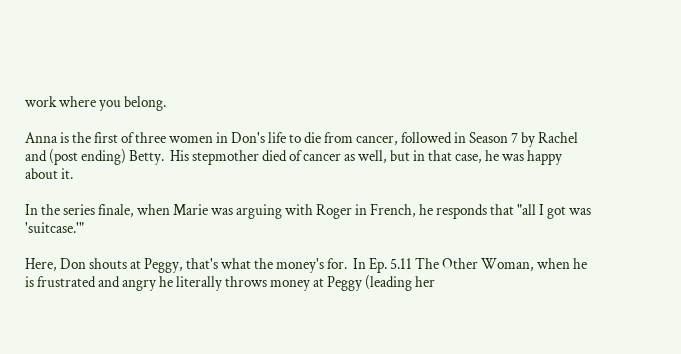work where you belong.

Anna is the first of three women in Don's life to die from cancer, followed in Season 7 by Rachel and (post ending) Betty.  His stepmother died of cancer as well, but in that case, he was happy about it.

In the series finale, when Marie was arguing with Roger in French, he responds that "all I got was 'suitcase.'"

Here, Don shouts at Peggy, that's what the money's for.  In Ep. 5.11 The Other Woman, when he is frustrated and angry he literally throws money at Peggy (leading her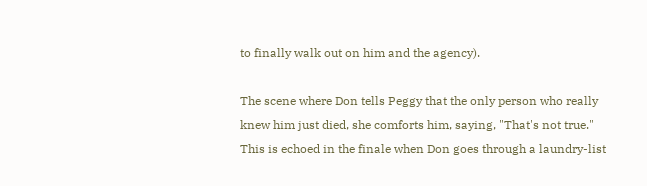to finally walk out on him and the agency).

The scene where Don tells Peggy that the only person who really knew him just died, she comforts him, saying, "That's not true."  This is echoed in the finale when Don goes through a laundry-list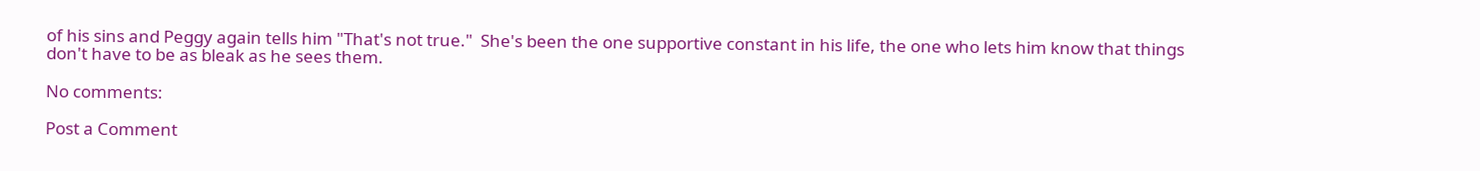of his sins and Peggy again tells him "That's not true."  She's been the one supportive constant in his life, the one who lets him know that things don't have to be as bleak as he sees them.

No comments:

Post a Comment